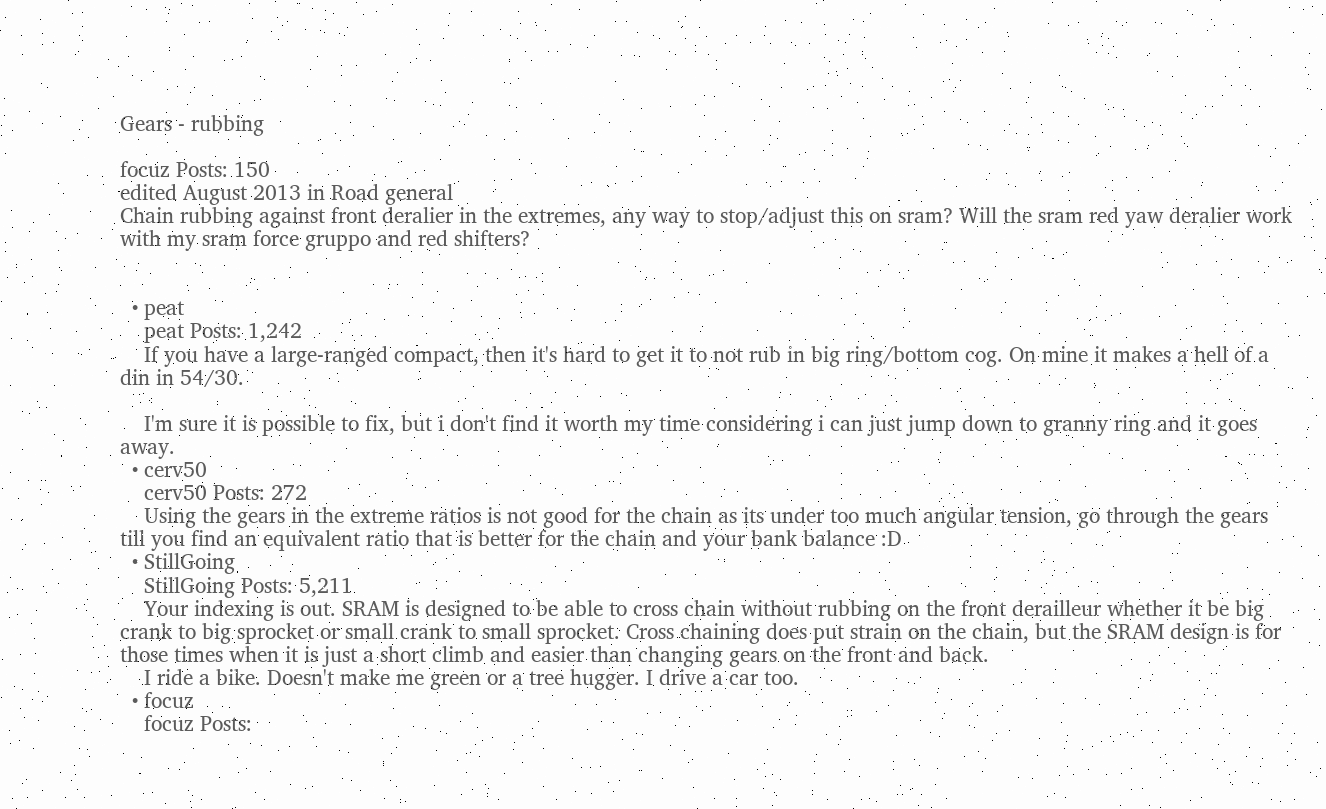Gears - rubbing

focuz Posts: 150
edited August 2013 in Road general
Chain rubbing against front deralier in the extremes, any way to stop/adjust this on sram? Will the sram red yaw deralier work with my sram force gruppo and red shifters?


  • peat
    peat Posts: 1,242
    If you have a large-ranged compact, then it's hard to get it to not rub in big ring/bottom cog. On mine it makes a hell of a din in 54/30.

    I'm sure it is possible to fix, but i don't find it worth my time considering i can just jump down to granny ring and it goes away.
  • cerv50
    cerv50 Posts: 272
    Using the gears in the extreme ratios is not good for the chain as its under too much angular tension, go through the gears till you find an equivalent ratio that is better for the chain and your bank balance :D
  • StillGoing
    StillGoing Posts: 5,211
    Your indexing is out. SRAM is designed to be able to cross chain without rubbing on the front derailleur whether it be big crank to big sprocket or small crank to small sprocket. Cross chaining does put strain on the chain, but the SRAM design is for those times when it is just a short climb and easier than changing gears on the front and back.
    I ride a bike. Doesn't make me green or a tree hugger. I drive a car too.
  • focuz
    focuz Posts: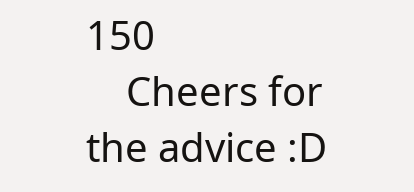150
    Cheers for the advice :D